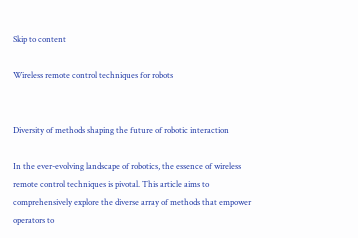Skip to content

Wireless remote control techniques for robots


Diversity of methods shaping the future of robotic interaction

In the ever-evolving landscape of robotics, the essence of wireless remote control techniques is pivotal. This article aims to comprehensively explore the diverse array of methods that empower operators to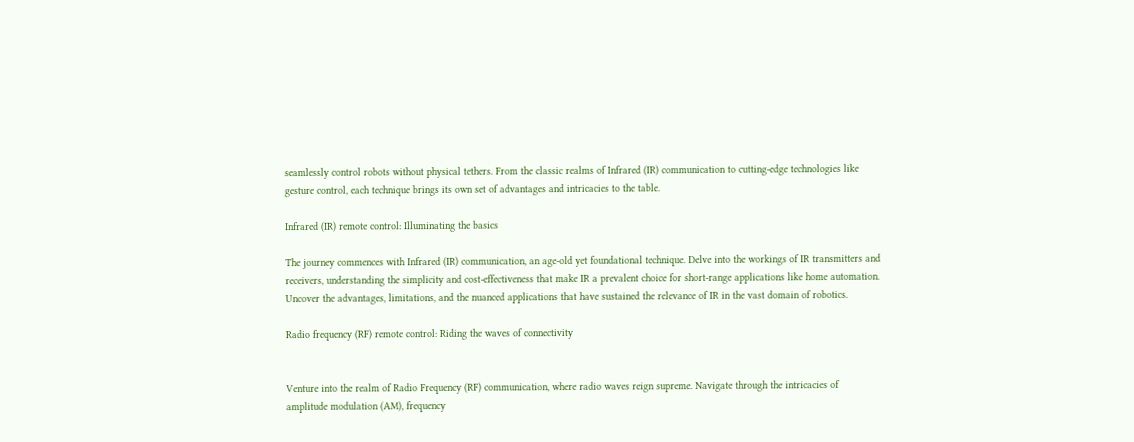seamlessly control robots without physical tethers. From the classic realms of Infrared (IR) communication to cutting-edge technologies like gesture control, each technique brings its own set of advantages and intricacies to the table.

Infrared (IR) remote control: Illuminating the basics

The journey commences with Infrared (IR) communication, an age-old yet foundational technique. Delve into the workings of IR transmitters and receivers, understanding the simplicity and cost-effectiveness that make IR a prevalent choice for short-range applications like home automation. Uncover the advantages, limitations, and the nuanced applications that have sustained the relevance of IR in the vast domain of robotics.

Radio frequency (RF) remote control: Riding the waves of connectivity


Venture into the realm of Radio Frequency (RF) communication, where radio waves reign supreme. Navigate through the intricacies of amplitude modulation (AM), frequency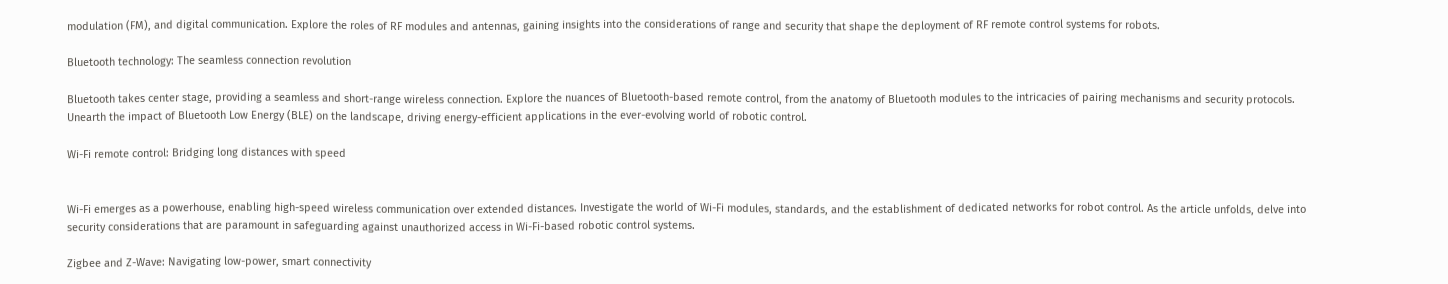modulation (FM), and digital communication. Explore the roles of RF modules and antennas, gaining insights into the considerations of range and security that shape the deployment of RF remote control systems for robots.

Bluetooth technology: The seamless connection revolution

Bluetooth takes center stage, providing a seamless and short-range wireless connection. Explore the nuances of Bluetooth-based remote control, from the anatomy of Bluetooth modules to the intricacies of pairing mechanisms and security protocols. Unearth the impact of Bluetooth Low Energy (BLE) on the landscape, driving energy-efficient applications in the ever-evolving world of robotic control.

Wi-Fi remote control: Bridging long distances with speed


Wi-Fi emerges as a powerhouse, enabling high-speed wireless communication over extended distances. Investigate the world of Wi-Fi modules, standards, and the establishment of dedicated networks for robot control. As the article unfolds, delve into security considerations that are paramount in safeguarding against unauthorized access in Wi-Fi-based robotic control systems.

Zigbee and Z-Wave: Navigating low-power, smart connectivity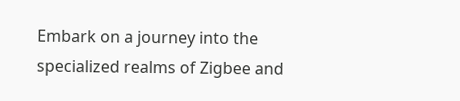Embark on a journey into the specialized realms of Zigbee and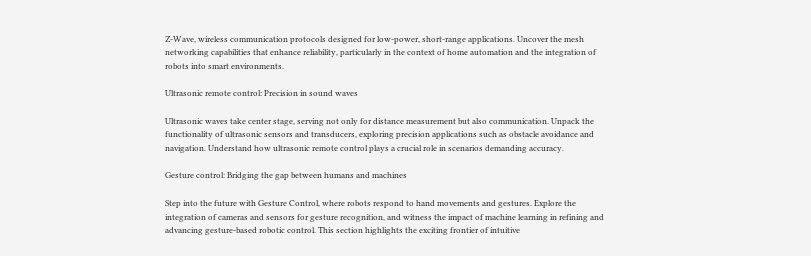Z-Wave, wireless communication protocols designed for low-power, short-range applications. Uncover the mesh networking capabilities that enhance reliability, particularly in the context of home automation and the integration of robots into smart environments.

Ultrasonic remote control: Precision in sound waves

Ultrasonic waves take center stage, serving not only for distance measurement but also communication. Unpack the functionality of ultrasonic sensors and transducers, exploring precision applications such as obstacle avoidance and navigation. Understand how ultrasonic remote control plays a crucial role in scenarios demanding accuracy.

Gesture control: Bridging the gap between humans and machines

Step into the future with Gesture Control, where robots respond to hand movements and gestures. Explore the integration of cameras and sensors for gesture recognition, and witness the impact of machine learning in refining and advancing gesture-based robotic control. This section highlights the exciting frontier of intuitive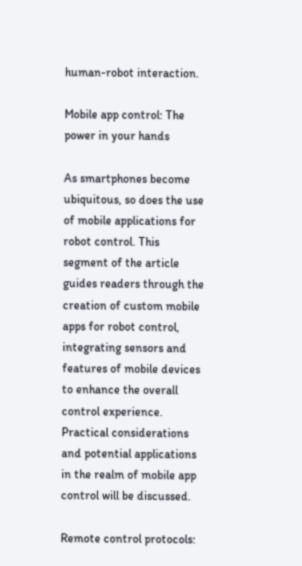human-robot interaction.

Mobile app control: The power in your hands

As smartphones become ubiquitous, so does the use of mobile applications for robot control. This segment of the article guides readers through the creation of custom mobile apps for robot control, integrating sensors and features of mobile devices to enhance the overall control experience. Practical considerations and potential applications in the realm of mobile app control will be discussed.

Remote control protocols: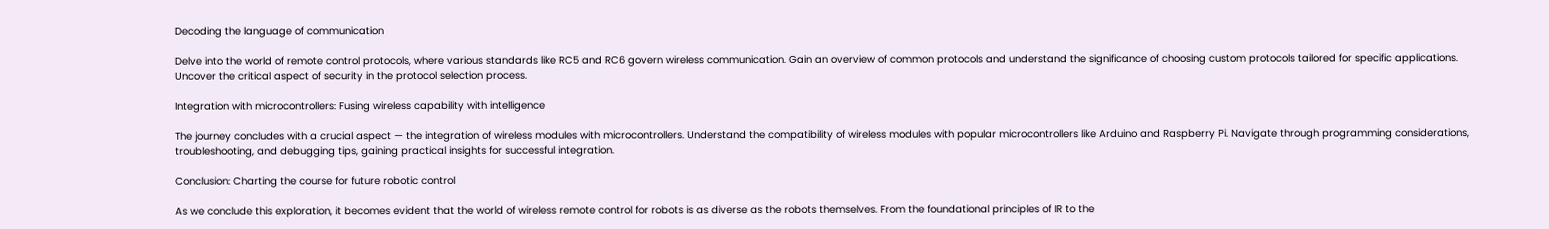Decoding the language of communication

Delve into the world of remote control protocols, where various standards like RC5 and RC6 govern wireless communication. Gain an overview of common protocols and understand the significance of choosing custom protocols tailored for specific applications. Uncover the critical aspect of security in the protocol selection process.

Integration with microcontrollers: Fusing wireless capability with intelligence

The journey concludes with a crucial aspect — the integration of wireless modules with microcontrollers. Understand the compatibility of wireless modules with popular microcontrollers like Arduino and Raspberry Pi. Navigate through programming considerations, troubleshooting, and debugging tips, gaining practical insights for successful integration.

Conclusion: Charting the course for future robotic control

As we conclude this exploration, it becomes evident that the world of wireless remote control for robots is as diverse as the robots themselves. From the foundational principles of IR to the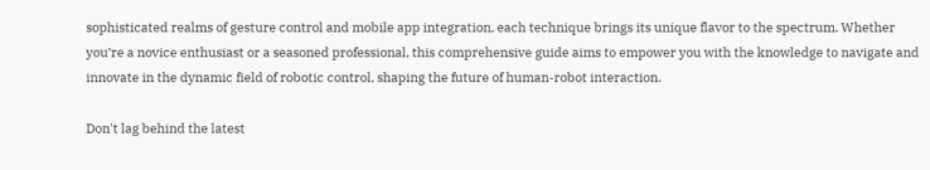sophisticated realms of gesture control and mobile app integration, each technique brings its unique flavor to the spectrum. Whether you’re a novice enthusiast or a seasoned professional, this comprehensive guide aims to empower you with the knowledge to navigate and innovate in the dynamic field of robotic control, shaping the future of human-robot interaction.

Don't lag behind the latest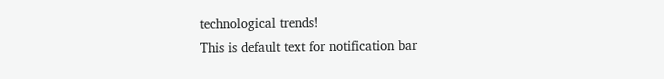technological trends!
This is default text for notification bar